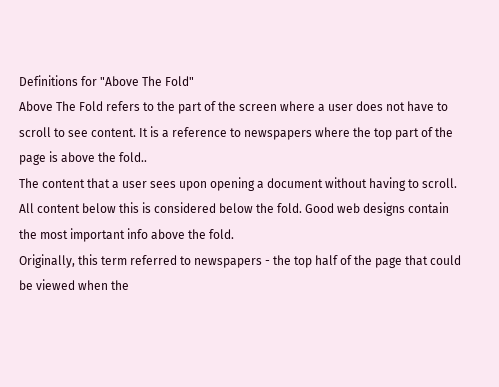Definitions for "Above The Fold"
Above The Fold refers to the part of the screen where a user does not have to scroll to see content. It is a reference to newspapers where the top part of the page is above the fold..
The content that a user sees upon opening a document without having to scroll. All content below this is considered below the fold. Good web designs contain the most important info above the fold.
Originally, this term referred to newspapers - the top half of the page that could be viewed when the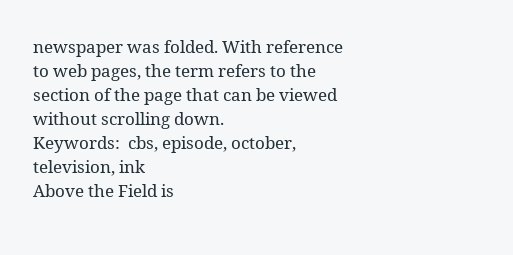newspaper was folded. With reference to web pages, the term refers to the section of the page that can be viewed without scrolling down.
Keywords:  cbs, episode, october, television, ink
Above the Field is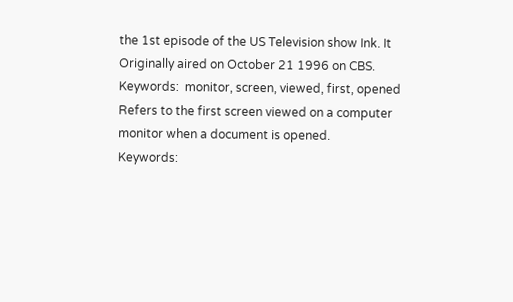the 1st episode of the US Television show Ink. It Originally aired on October 21 1996 on CBS.
Keywords:  monitor, screen, viewed, first, opened
Refers to the first screen viewed on a computer monitor when a document is opened.
Keywords: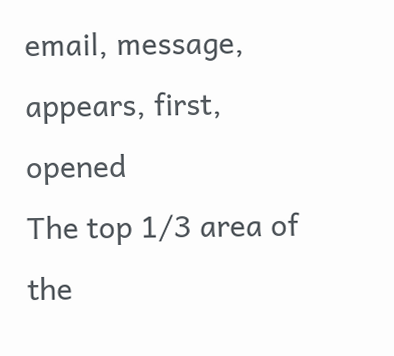email, message, appears, first, opened
The top 1/3 area of the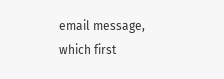email message, which first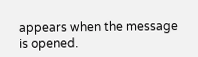appears when the message is opened.